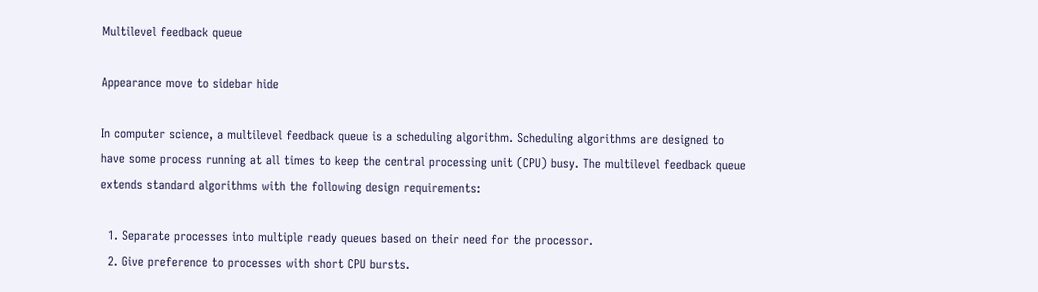Multilevel feedback queue

Appearance move to sidebar hide

In computer science, a multilevel feedback queue is a scheduling algorithm. Scheduling algorithms are designed to have some process running at all times to keep the central processing unit (CPU) busy. The multilevel feedback queue extends standard algorithms with the following design requirements:

  1. Separate processes into multiple ready queues based on their need for the processor.
  2. Give preference to processes with short CPU bursts.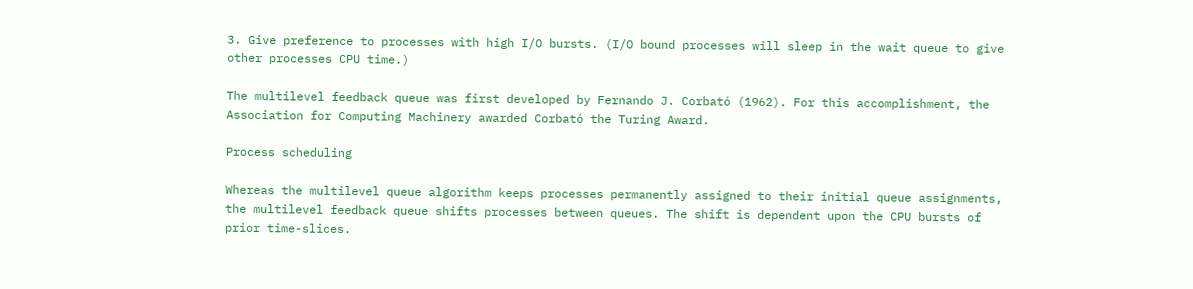3. Give preference to processes with high I/O bursts. (I/O bound processes will sleep in the wait queue to give other processes CPU time.)

The multilevel feedback queue was first developed by Fernando J. Corbató (1962). For this accomplishment, the Association for Computing Machinery awarded Corbató the Turing Award.

Process scheduling

Whereas the multilevel queue algorithm keeps processes permanently assigned to their initial queue assignments, the multilevel feedback queue shifts processes between queues. The shift is dependent upon the CPU bursts of prior time-slices.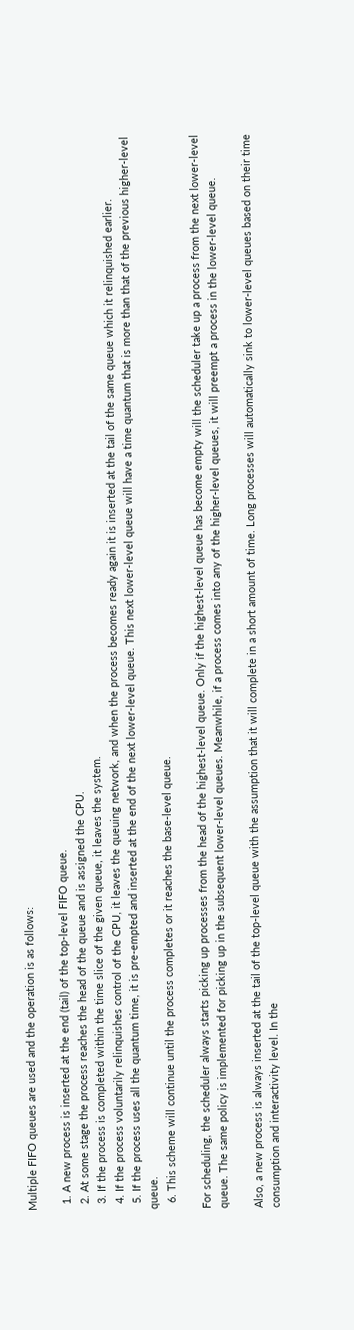Multiple FIFO queues are used and the operation is as follows:

  1. A new process is inserted at the end (tail) of the top-level FIFO queue.
  2. At some stage the process reaches the head of the queue and is assigned the CPU.
  3. If the process is completed within the time slice of the given queue, it leaves the system.
  4. If the process voluntarily relinquishes control of the CPU, it leaves the queuing network, and when the process becomes ready again it is inserted at the tail of the same queue which it relinquished earlier.
  5. If the process uses all the quantum time, it is pre-empted and inserted at the end of the next lower-level queue. This next lower-level queue will have a time quantum that is more than that of the previous higher-level queue.
  6. This scheme will continue until the process completes or it reaches the base-level queue.

For scheduling, the scheduler always starts picking up processes from the head of the highest-level queue. Only if the highest-level queue has become empty will the scheduler take up a process from the next lower-level queue. The same policy is implemented for picking up in the subsequent lower-level queues. Meanwhile, if a process comes into any of the higher-level queues, it will preempt a process in the lower-level queue.

Also, a new process is always inserted at the tail of the top-level queue with the assumption that it will complete in a short amount of time. Long processes will automatically sink to lower-level queues based on their time consumption and interactivity level. In the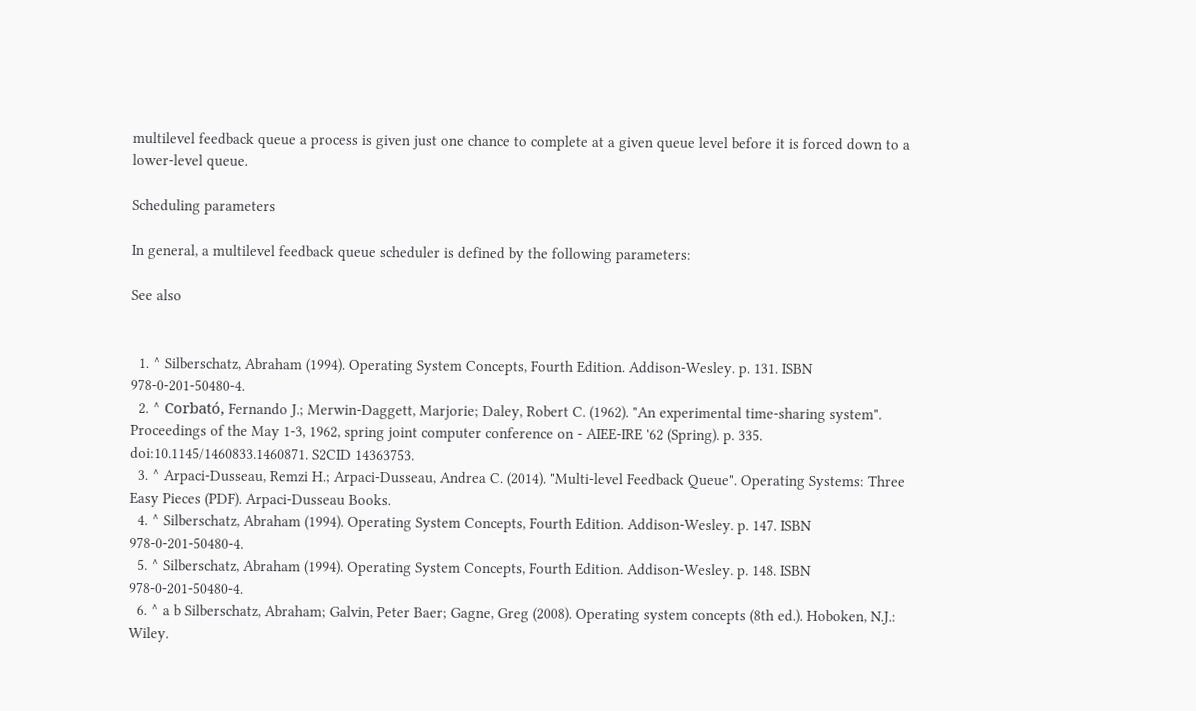multilevel feedback queue a process is given just one chance to complete at a given queue level before it is forced down to a lower-level queue.

Scheduling parameters

In general, a multilevel feedback queue scheduler is defined by the following parameters:

See also


  1. ^ Silberschatz, Abraham (1994). Operating System Concepts, Fourth Edition. Addison-Wesley. p. 131. ISBN 978-0-201-50480-4.
  2. ^ Corbató, Fernando J.; Merwin-Daggett, Marjorie; Daley, Robert C. (1962). "An experimental time-sharing system". Proceedings of the May 1-3, 1962, spring joint computer conference on - AIEE-IRE '62 (Spring). p. 335. doi:10.1145/1460833.1460871. S2CID 14363753.
  3. ^ Arpaci-Dusseau, Remzi H.; Arpaci-Dusseau, Andrea C. (2014). "Multi-level Feedback Queue". Operating Systems: Three Easy Pieces (PDF). Arpaci-Dusseau Books.
  4. ^ Silberschatz, Abraham (1994). Operating System Concepts, Fourth Edition. Addison-Wesley. p. 147. ISBN 978-0-201-50480-4.
  5. ^ Silberschatz, Abraham (1994). Operating System Concepts, Fourth Edition. Addison-Wesley. p. 148. ISBN 978-0-201-50480-4.
  6. ^ a b Silberschatz, Abraham; Galvin, Peter Baer; Gagne, Greg (2008). Operating system concepts (8th ed.). Hoboken, N.J.: Wiley.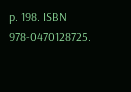p. 198. ISBN 978-0470128725.